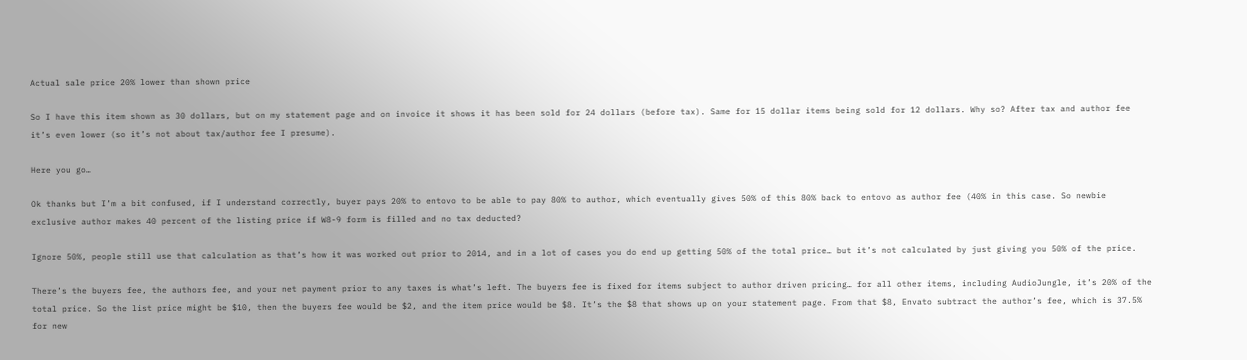Actual sale price 20% lower than shown price

So I have this item shown as 30 dollars, but on my statement page and on invoice it shows it has been sold for 24 dollars (before tax). Same for 15 dollar items being sold for 12 dollars. Why so? After tax and author fee it’s even lower (so it’s not about tax/author fee I presume).

Here you go…

Ok thanks but I’m a bit confused, if I understand correctly, buyer pays 20% to entovo to be able to pay 80% to author, which eventually gives 50% of this 80% back to entovo as author fee (40% in this case. So newbie exclusive author makes 40 percent of the listing price if W8-9 form is filled and no tax deducted?

Ignore 50%, people still use that calculation as that’s how it was worked out prior to 2014, and in a lot of cases you do end up getting 50% of the total price… but it’s not calculated by just giving you 50% of the price.

There’s the buyers fee, the authors fee, and your net payment prior to any taxes is what’s left. The buyers fee is fixed for items subject to author driven pricing… for all other items, including AudioJungle, it’s 20% of the total price. So the list price might be $10, then the buyers fee would be $2, and the item price would be $8. It’s the $8 that shows up on your statement page. From that $8, Envato subtract the author’s fee, which is 37.5% for new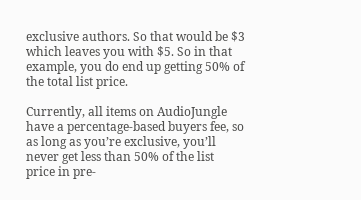exclusive authors. So that would be $3 which leaves you with $5. So in that example, you do end up getting 50% of the total list price.

Currently, all items on AudioJungle have a percentage-based buyers fee, so as long as you’re exclusive, you’ll never get less than 50% of the list price in pre-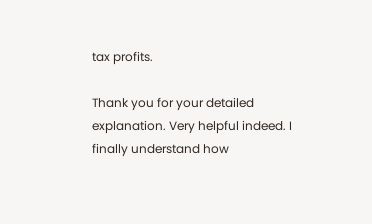tax profits.

Thank you for your detailed explanation. Very helpful indeed. I finally understand how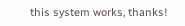this system works, thanks!